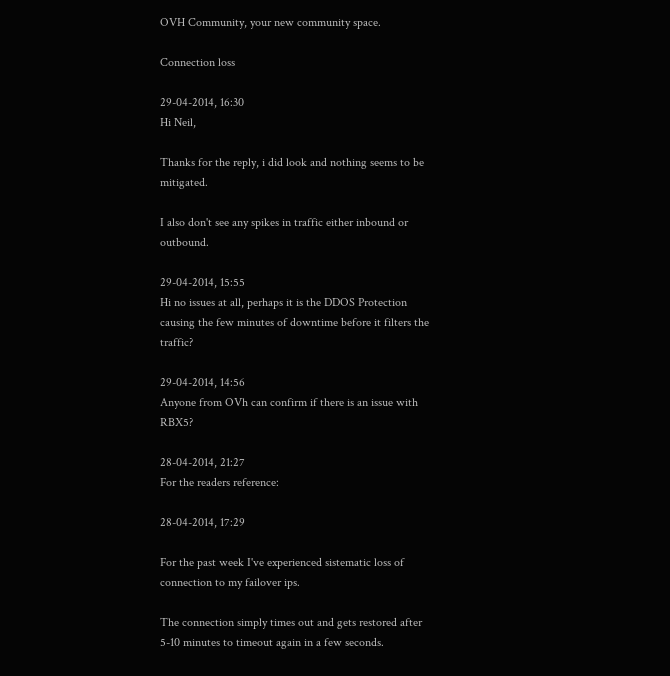OVH Community, your new community space.

Connection loss

29-04-2014, 16:30
Hi Neil,

Thanks for the reply, i did look and nothing seems to be mitigated.

I also don't see any spikes in traffic either inbound or outbound.

29-04-2014, 15:55
Hi no issues at all, perhaps it is the DDOS Protection causing the few minutes of downtime before it filters the traffic?

29-04-2014, 14:56
Anyone from OVh can confirm if there is an issue with RBX5?

28-04-2014, 21:27
For the readers reference:

28-04-2014, 17:29

For the past week I've experienced sistematic loss of connection to my failover ips.

The connection simply times out and gets restored after 5-10 minutes to timeout again in a few seconds.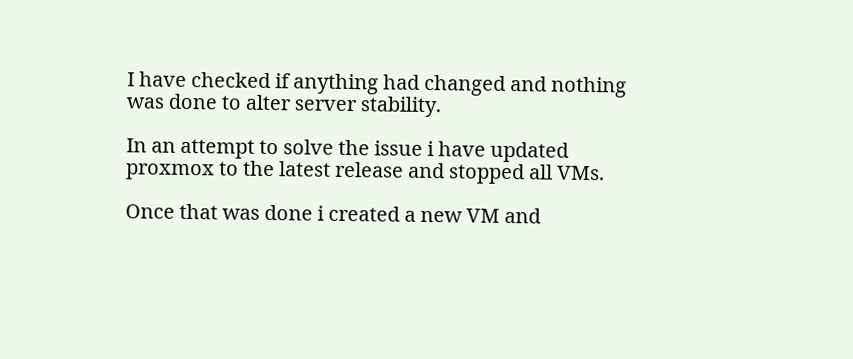I have checked if anything had changed and nothing was done to alter server stability.

In an attempt to solve the issue i have updated proxmox to the latest release and stopped all VMs.

Once that was done i created a new VM and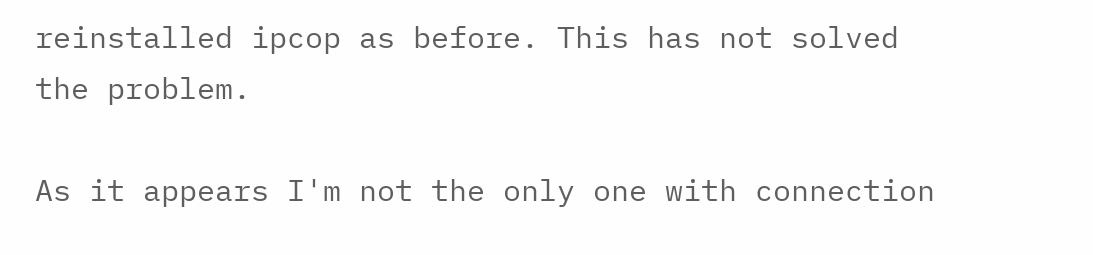reinstalled ipcop as before. This has not solved the problem.

As it appears I'm not the only one with connection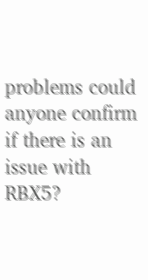problems could anyone confirm if there is an issue with RBX5?